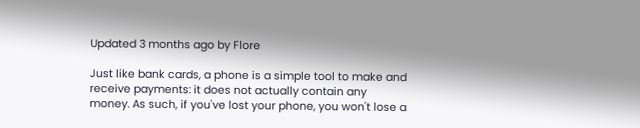Updated 3 months ago by Flore

Just like bank cards, a phone is a simple tool to make and receive payments: it does not actually contain any money. As such, if you've lost your phone, you won't lose a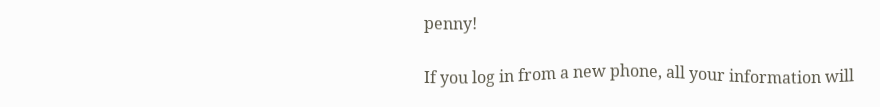penny!

If you log in from a new phone, all your information will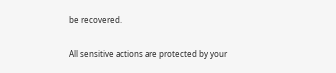be recovered.

All sensitive actions are protected by your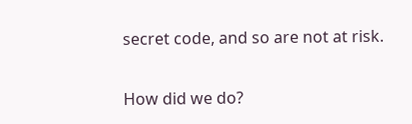secret code, and so are not at risk.

How did we do?